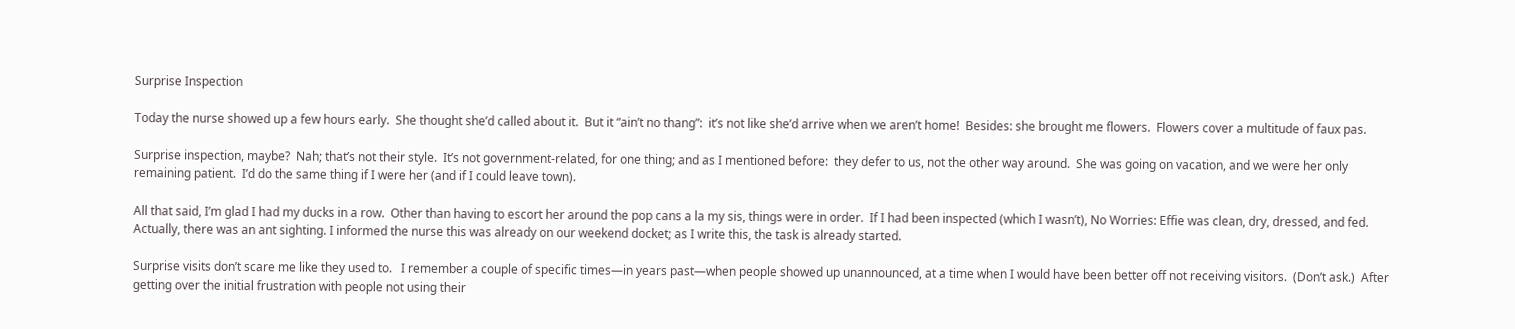Surprise Inspection

Today the nurse showed up a few hours early.  She thought she’d called about it.  But it “ain’t no thang”:  it’s not like she’d arrive when we aren’t home!  Besides: she brought me flowers.  Flowers cover a multitude of faux pas.

Surprise inspection, maybe?  Nah; that’s not their style.  It’s not government-related, for one thing; and as I mentioned before:  they defer to us, not the other way around.  She was going on vacation, and we were her only remaining patient.  I’d do the same thing if I were her (and if I could leave town).

All that said, I’m glad I had my ducks in a row.  Other than having to escort her around the pop cans a la my sis, things were in order.  If I had been inspected (which I wasn’t), No Worries: Effie was clean, dry, dressed, and fed.  Actually, there was an ant sighting. I informed the nurse this was already on our weekend docket; as I write this, the task is already started.

Surprise visits don’t scare me like they used to.   I remember a couple of specific times—in years past—when people showed up unannounced, at a time when I would have been better off not receiving visitors.  (Don’t ask.)  After getting over the initial frustration with people not using their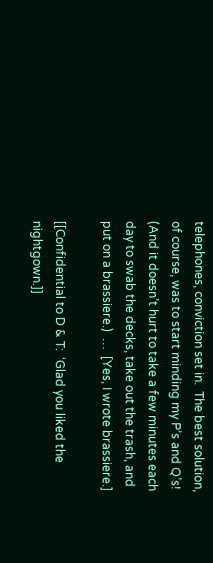telephones, conviction set in.  The best solution, of course, was to start minding my P’s and Q’s!  (And it doesn’t hurt to take a few minutes each day to swab the decks, take out the trash, and put on a brassiere.)  …  [Yes, I wrote brassiere.]

[[Confidential to D & T:  ‘Glad you liked the nightgown.]]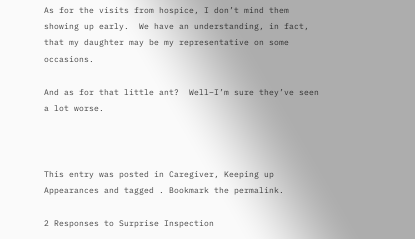As for the visits from hospice, I don’t mind them showing up early.  We have an understanding, in fact, that my daughter may be my representative on some occasions.

And as for that little ant?  Well–I’m sure they’ve seen a lot worse.



This entry was posted in Caregiver, Keeping up Appearances and tagged . Bookmark the permalink.

2 Responses to Surprise Inspection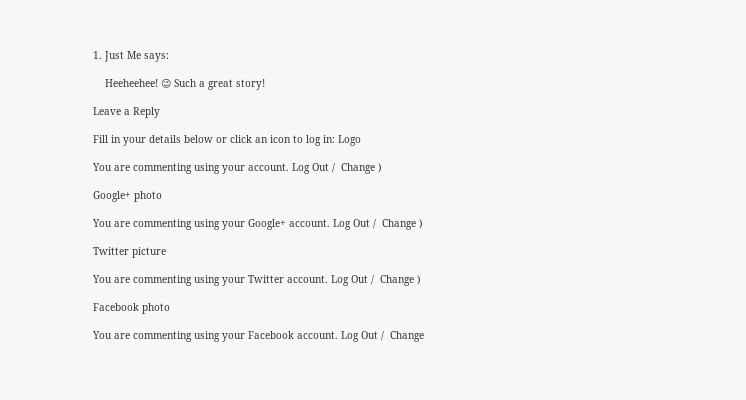1. Just Me says:

    Heeheehee! 😉 Such a great story!

Leave a Reply

Fill in your details below or click an icon to log in: Logo

You are commenting using your account. Log Out /  Change )

Google+ photo

You are commenting using your Google+ account. Log Out /  Change )

Twitter picture

You are commenting using your Twitter account. Log Out /  Change )

Facebook photo

You are commenting using your Facebook account. Log Out /  Change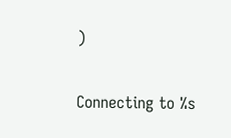)


Connecting to %s